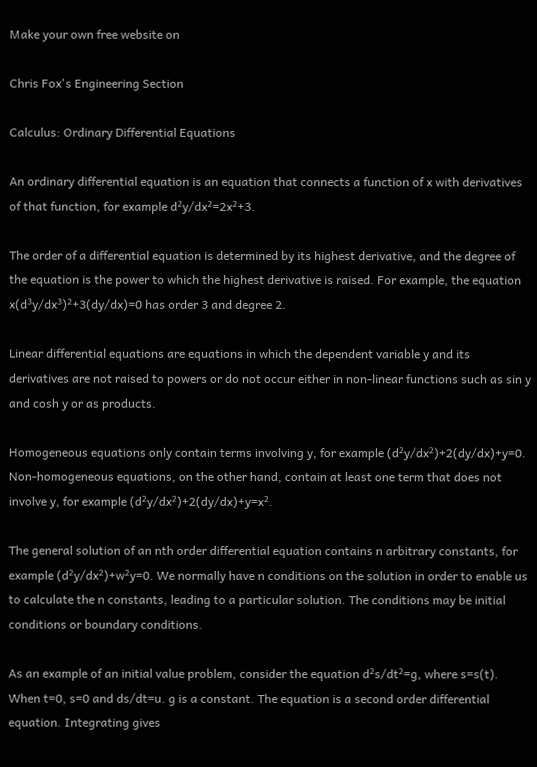Make your own free website on

Chris Fox's Engineering Section

Calculus: Ordinary Differential Equations

An ordinary differential equation is an equation that connects a function of x with derivatives of that function, for example d²y/dx²=2x²+3.

The order of a differential equation is determined by its highest derivative, and the degree of the equation is the power to which the highest derivative is raised. For example, the equation x(d³y/dx³)²+3(dy/dx)=0 has order 3 and degree 2.

Linear differential equations are equations in which the dependent variable y and its derivatives are not raised to powers or do not occur either in non-linear functions such as sin y and cosh y or as products.

Homogeneous equations only contain terms involving y, for example (d²y/dx²)+2(dy/dx)+y=0. Non-homogeneous equations, on the other hand, contain at least one term that does not involve y, for example (d²y/dx²)+2(dy/dx)+y=x².

The general solution of an nth order differential equation contains n arbitrary constants, for example (d²y/dx²)+w²y=0. We normally have n conditions on the solution in order to enable us to calculate the n constants, leading to a particular solution. The conditions may be initial conditions or boundary conditions.

As an example of an initial value problem, consider the equation d²s/dt²=g, where s=s(t). When t=0, s=0 and ds/dt=u. g is a constant. The equation is a second order differential equation. Integrating gives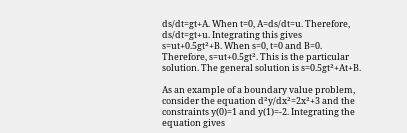ds/dt=gt+A. When t=0, A=ds/dt=u. Therefore, ds/dt=gt+u. Integrating this gives s=ut+0.5gt²+B. When s=0, t=0 and B=0. Therefore, s=ut+0.5gt². This is the particular solution. The general solution is s=0.5gt²+At+B.

As an example of a boundary value problem, consider the equation d²y/dx²=2x²+3 and the constraints y(0)=1 and y(1)=-2. Integrating the equation gives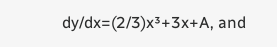dy/dx=(2/3)x³+3x+A, and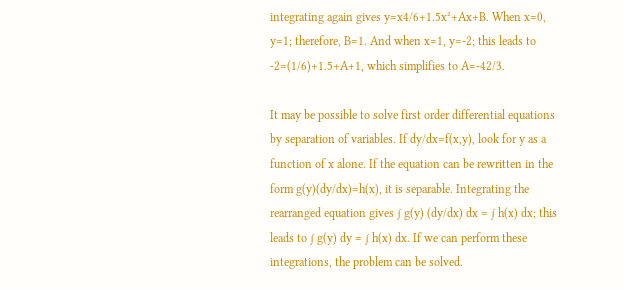integrating again gives y=x4/6+1.5x²+Ax+B. When x=0, y=1; therefore, B=1. And when x=1, y=-2; this leads to -2=(1/6)+1.5+A+1, which simplifies to A=-42/3.

It may be possible to solve first order differential equations by separation of variables. If dy/dx=f(x,y), look for y as a function of x alone. If the equation can be rewritten in the form g(y)(dy/dx)=h(x), it is separable. Integrating the rearranged equation gives ∫ g(y) (dy/dx) dx = ∫ h(x) dx; this leads to ∫ g(y) dy = ∫ h(x) dx. If we can perform these integrations, the problem can be solved.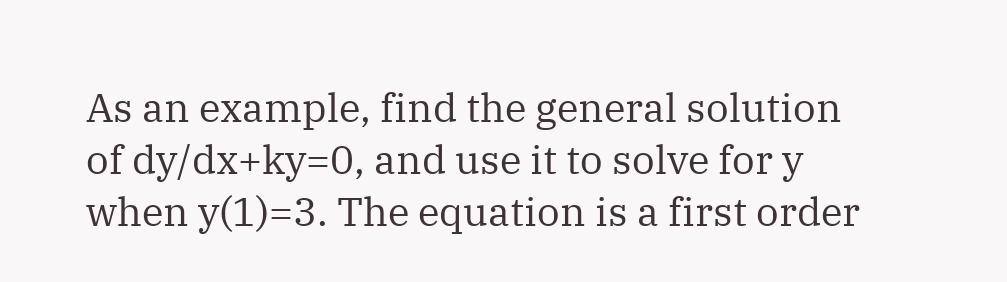As an example, find the general solution of dy/dx+ky=0, and use it to solve for y when y(1)=3. The equation is a first order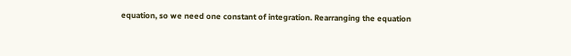equation, so we need one constant of integration. Rearranging the equation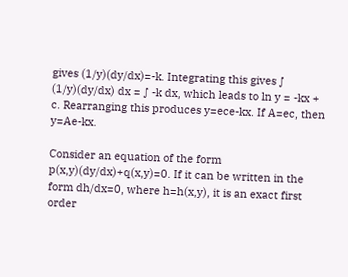gives (1/y)(dy/dx)=-k. Integrating this gives ∫ (1/y)(dy/dx) dx = ∫ -k dx, which leads to ln y = -kx + c. Rearranging this produces y=ece-kx. If A=ec, then y=Ae-kx.

Consider an equation of the form p(x,y)(dy/dx)+q(x,y)=0. If it can be written in the form dh/dx=0, where h=h(x,y), it is an exact first order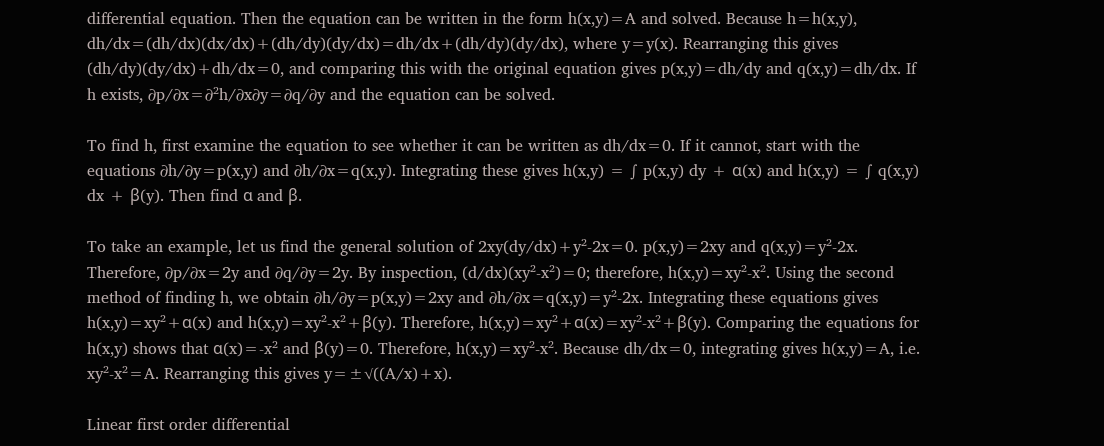differential equation. Then the equation can be written in the form h(x,y)=A and solved. Because h=h(x,y), dh/dx=(dh/dx)(dx/dx)+(dh/dy)(dy/dx)=dh/dx+(dh/dy)(dy/dx), where y=y(x). Rearranging this gives (dh/dy)(dy/dx)+dh/dx=0, and comparing this with the original equation gives p(x,y)=dh/dy and q(x,y)=dh/dx. If h exists, ∂p/∂x=∂²h/∂x∂y=∂q/∂y and the equation can be solved.

To find h, first examine the equation to see whether it can be written as dh/dx=0. If it cannot, start with the equations ∂h/∂y=p(x,y) and ∂h/∂x=q(x,y). Integrating these gives h(x,y) = ∫ p(x,y) dy + α(x) and h(x,y) = ∫ q(x,y) dx + β(y). Then find α and β.

To take an example, let us find the general solution of 2xy(dy/dx)+y²-2x=0. p(x,y)=2xy and q(x,y)=y²-2x. Therefore, ∂p/∂x=2y and ∂q/∂y=2y. By inspection, (d/dx)(xy²-x²)=0; therefore, h(x,y)=xy²-x². Using the second method of finding h, we obtain ∂h/∂y=p(x,y)=2xy and ∂h/∂x=q(x,y)=y²-2x. Integrating these equations gives h(x,y)=xy²+α(x) and h(x,y)=xy²-x²+β(y). Therefore, h(x,y)=xy²+α(x)=xy²-x²+β(y). Comparing the equations for h(x,y) shows that α(x)=-x² and β(y)=0. Therefore, h(x,y)=xy²-x². Because dh/dx=0, integrating gives h(x,y)=A, i.e. xy²-x²=A. Rearranging this gives y=±√((A/x)+x).

Linear first order differential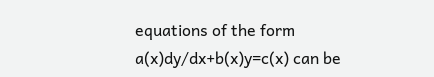equations of the form a(x)dy/dx+b(x)y=c(x) can be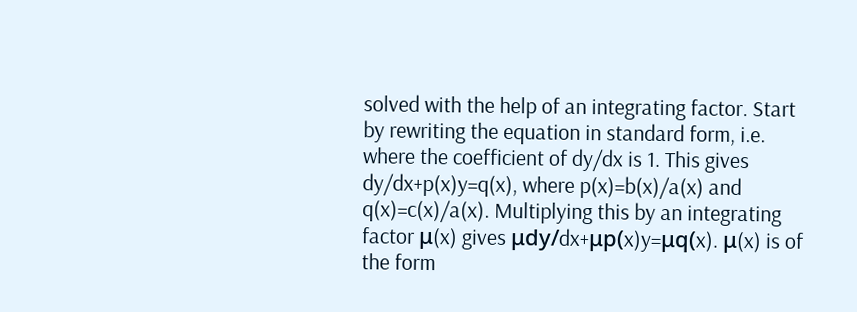solved with the help of an integrating factor. Start by rewriting the equation in standard form, i.e. where the coefficient of dy/dx is 1. This gives dy/dx+p(x)y=q(x), where p(x)=b(x)/a(x) and q(x)=c(x)/a(x). Multiplying this by an integrating factor μ(x) gives μdy/dx+μp(x)y=μq(x). μ(x) is of the form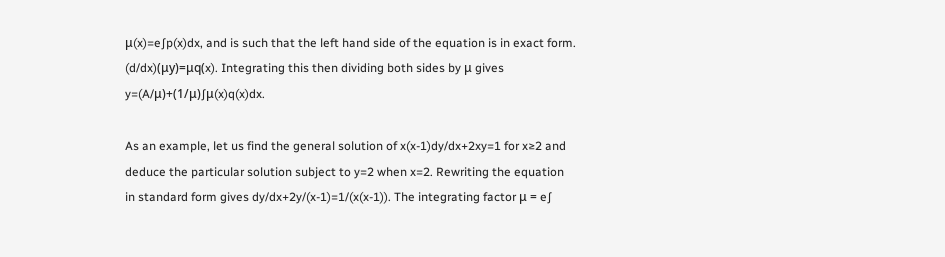μ(x)=e∫p(x)dx, and is such that the left hand side of the equation is in exact form. (d/dx)(μy)=μq(x). Integrating this then dividing both sides by μ gives y=(A/μ)+(1/μ)∫μ(x)q(x)dx.

As an example, let us find the general solution of x(x-1)dy/dx+2xy=1 for x≥2 and deduce the particular solution subject to y=2 when x=2. Rewriting the equation in standard form gives dy/dx+2y/(x-1)=1/(x(x-1)). The integrating factor μ = e∫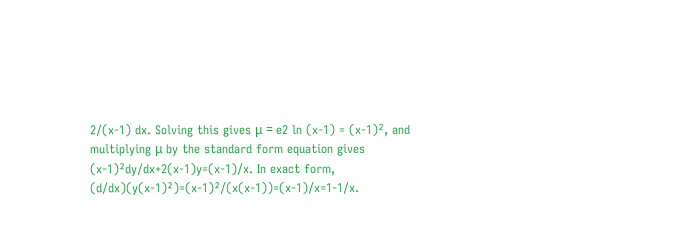2/(x-1) dx. Solving this gives μ = e2 ln (x-1) = (x-1)², and multiplying μ by the standard form equation gives (x-1)²dy/dx+2(x-1)y=(x-1)/x. In exact form, (d/dx)(y(x-1)²)=(x-1)²/(x(x-1))=(x-1)/x=1-1/x.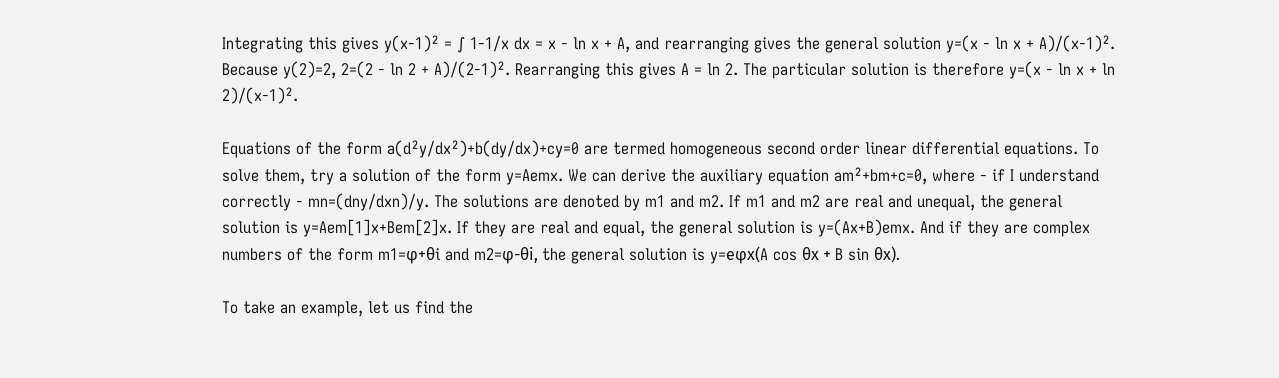Integrating this gives y(x-1)² = ∫ 1-1/x dx = x - ln x + A, and rearranging gives the general solution y=(x - ln x + A)/(x-1)². Because y(2)=2, 2=(2 - ln 2 + A)/(2-1)². Rearranging this gives A = ln 2. The particular solution is therefore y=(x - ln x + ln 2)/(x-1)².

Equations of the form a(d²y/dx²)+b(dy/dx)+cy=0 are termed homogeneous second order linear differential equations. To solve them, try a solution of the form y=Aemx. We can derive the auxiliary equation am²+bm+c=0, where - if I understand correctly - mn=(dny/dxn)/y. The solutions are denoted by m1 and m2. If m1 and m2 are real and unequal, the general solution is y=Aem[1]x+Bem[2]x. If they are real and equal, the general solution is y=(Ax+B)emx. And if they are complex numbers of the form m1=φ+θi and m2=φ-θi, the general solution is y=eφx(A cos θx + B sin θx).

To take an example, let us find the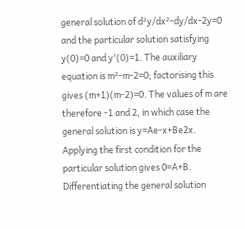general solution of d²y/dx²-dy/dx-2y=0 and the particular solution satisfying y(0)=0 and y'(0)=1. The auxiliary equation is m²-m-2=0; factorising this gives (m+1)(m-2)=0. The values of m are therefore -1 and 2, in which case the general solution is y=Ae-x+Be2x. Applying the first condition for the particular solution gives 0=A+B. Differentiating the general solution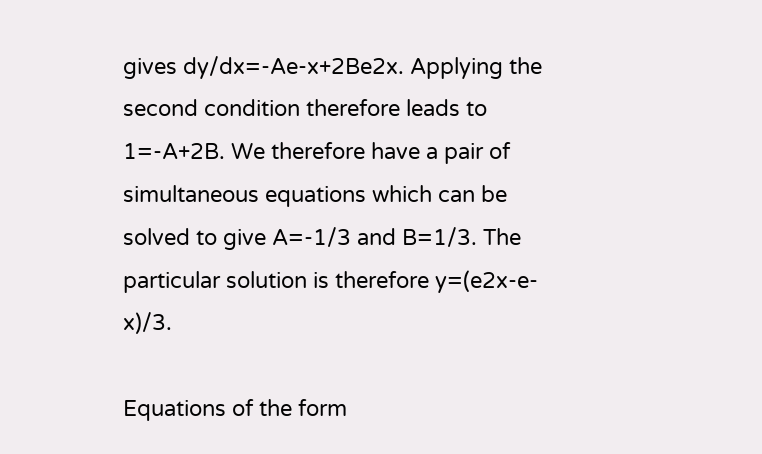gives dy/dx=-Ae-x+2Be2x. Applying the second condition therefore leads to 1=-A+2B. We therefore have a pair of simultaneous equations which can be solved to give A=-1/3 and B=1/3. The particular solution is therefore y=(e2x-e-x)/3.

Equations of the form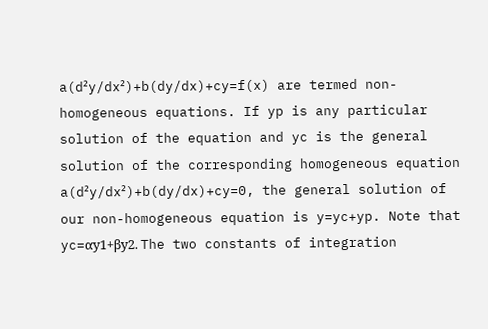a(d²y/dx²)+b(dy/dx)+cy=f(x) are termed non-homogeneous equations. If yp is any particular solution of the equation and yc is the general solution of the corresponding homogeneous equation a(d²y/dx²)+b(dy/dx)+cy=0, the general solution of our non-homogeneous equation is y=yc+yp. Note that yc=αy1+βy2. The two constants of integration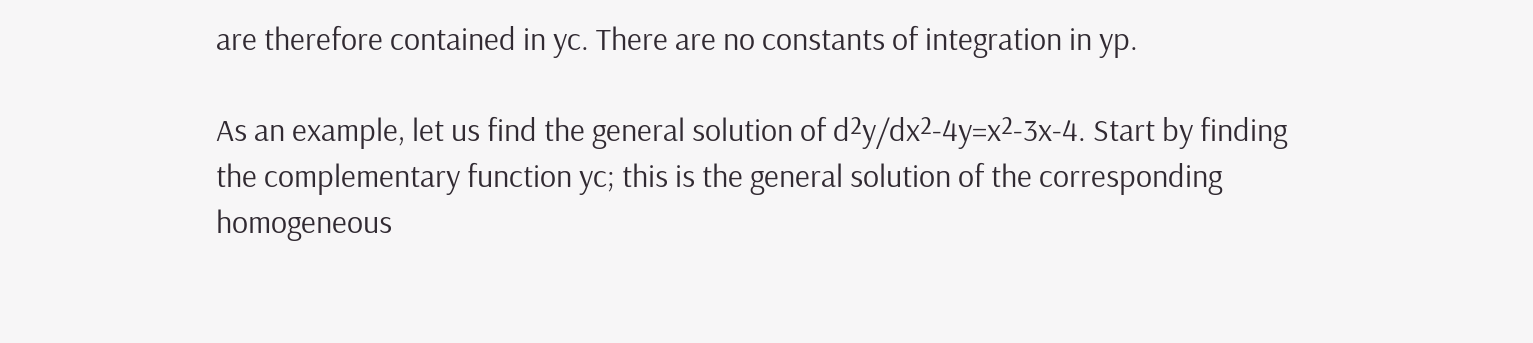are therefore contained in yc. There are no constants of integration in yp.

As an example, let us find the general solution of d²y/dx²-4y=x²-3x-4. Start by finding the complementary function yc; this is the general solution of the corresponding homogeneous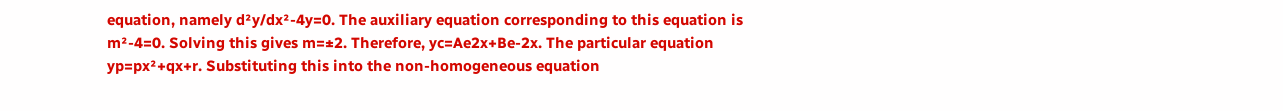equation, namely d²y/dx²-4y=0. The auxiliary equation corresponding to this equation is m²-4=0. Solving this gives m=±2. Therefore, yc=Ae2x+Be-2x. The particular equation yp=px²+qx+r. Substituting this into the non-homogeneous equation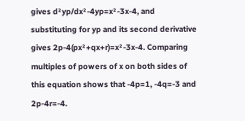gives d²yp/dx²-4yp=x²-3x-4, and substituting for yp and its second derivative gives 2p-4(px²+qx+r)=x²-3x-4. Comparing multiples of powers of x on both sides of this equation shows that -4p=1, -4q=-3 and 2p-4r=-4.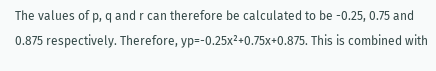The values of p, q and r can therefore be calculated to be -0.25, 0.75 and 0.875 respectively. Therefore, yp=-0.25x²+0.75x+0.875. This is combined with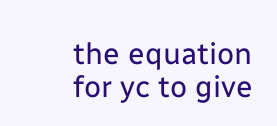the equation for yc to give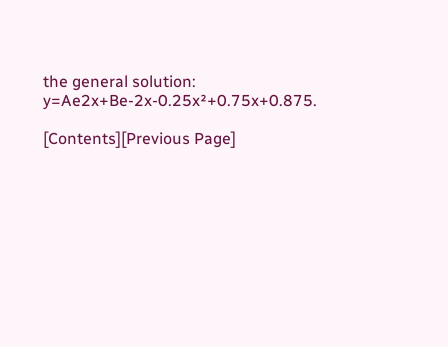the general solution: y=Ae2x+Be-2x-0.25x²+0.75x+0.875.

[Contents][Previous Page]